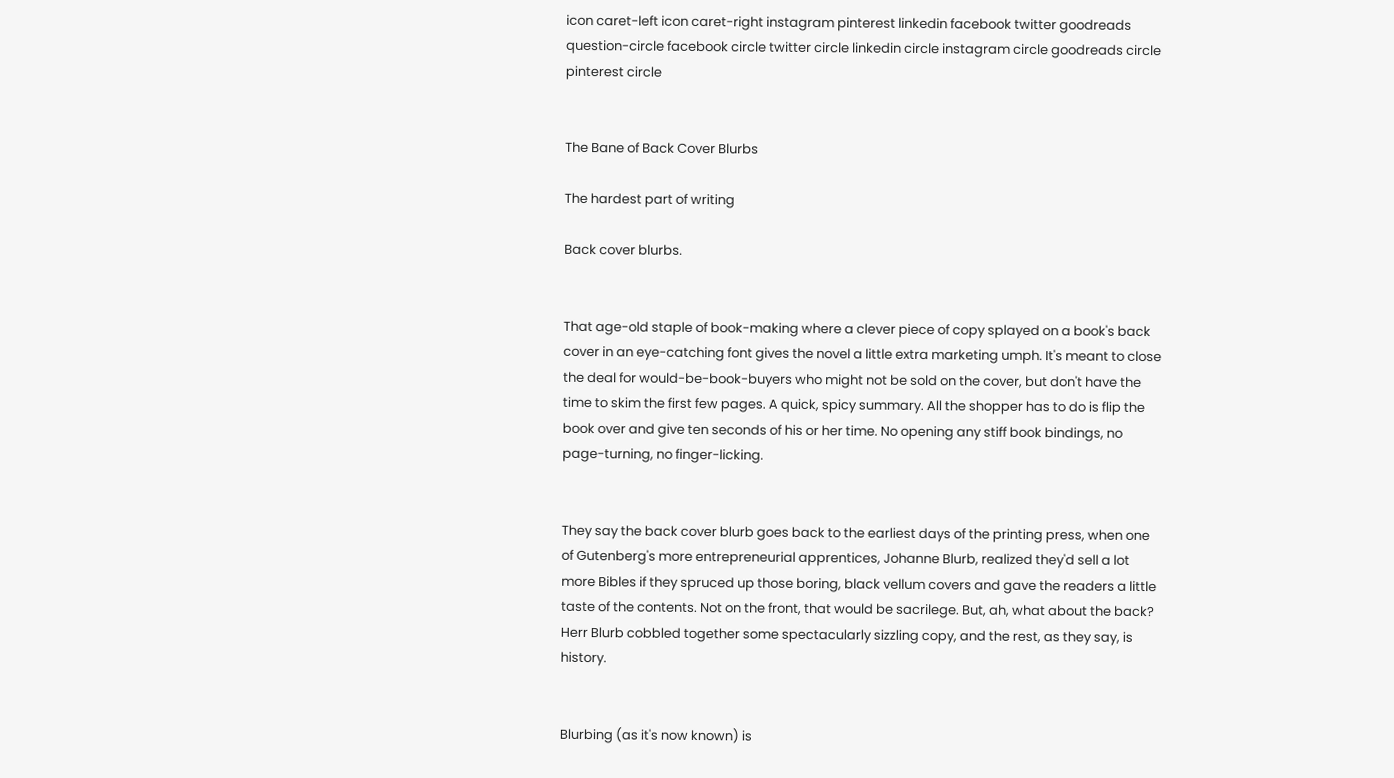icon caret-left icon caret-right instagram pinterest linkedin facebook twitter goodreads question-circle facebook circle twitter circle linkedin circle instagram circle goodreads circle pinterest circle


The Bane of Back Cover Blurbs

The hardest part of writing

Back cover blurbs.


That age-old staple of book-making where a clever piece of copy splayed on a book's back cover in an eye-catching font gives the novel a little extra marketing umph. It's meant to close the deal for would-be-book-buyers who might not be sold on the cover, but don't have the time to skim the first few pages. A quick, spicy summary. All the shopper has to do is flip the book over and give ten seconds of his or her time. No opening any stiff book bindings, no page-turning, no finger-licking.


They say the back cover blurb goes back to the earliest days of the printing press, when one of Gutenberg's more entrepreneurial apprentices, Johanne Blurb, realized they'd sell a lot more Bibles if they spruced up those boring, black vellum covers and gave the readers a little taste of the contents. Not on the front, that would be sacrilege. But, ah, what about the back? Herr Blurb cobbled together some spectacularly sizzling copy, and the rest, as they say, is history.


Blurbing (as it's now known) is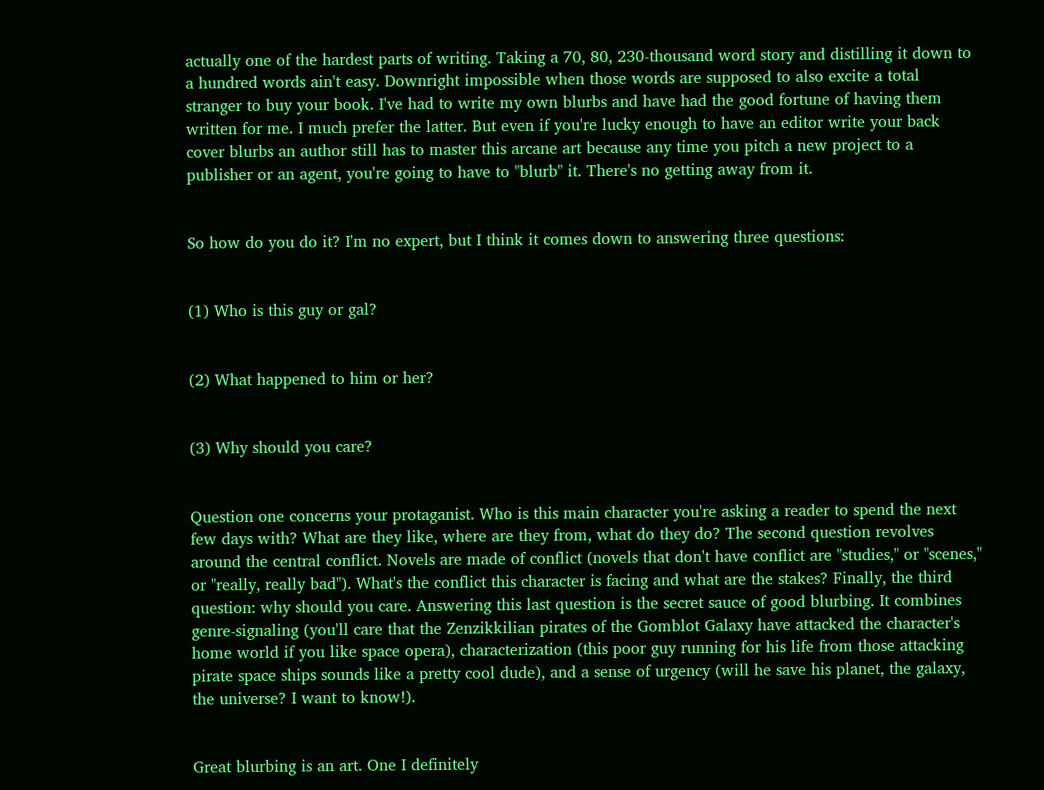actually one of the hardest parts of writing. Taking a 70, 80, 230-thousand word story and distilling it down to a hundred words ain't easy. Downright impossible when those words are supposed to also excite a total stranger to buy your book. I've had to write my own blurbs and have had the good fortune of having them written for me. I much prefer the latter. But even if you're lucky enough to have an editor write your back cover blurbs an author still has to master this arcane art because any time you pitch a new project to a publisher or an agent, you're going to have to "blurb" it. There's no getting away from it.


So how do you do it? I'm no expert, but I think it comes down to answering three questions:


(1) Who is this guy or gal?


(2) What happened to him or her?


(3) Why should you care?


Question one concerns your protaganist. Who is this main character you're asking a reader to spend the next few days with? What are they like, where are they from, what do they do? The second question revolves around the central conflict. Novels are made of conflict (novels that don't have conflict are "studies," or "scenes," or "really, really bad"). What's the conflict this character is facing and what are the stakes? Finally, the third question: why should you care. Answering this last question is the secret sauce of good blurbing. It combines genre-signaling (you'll care that the Zenzikkilian pirates of the Gomblot Galaxy have attacked the character's home world if you like space opera), characterization (this poor guy running for his life from those attacking pirate space ships sounds like a pretty cool dude), and a sense of urgency (will he save his planet, the galaxy, the universe? I want to know!).


Great blurbing is an art. One I definitely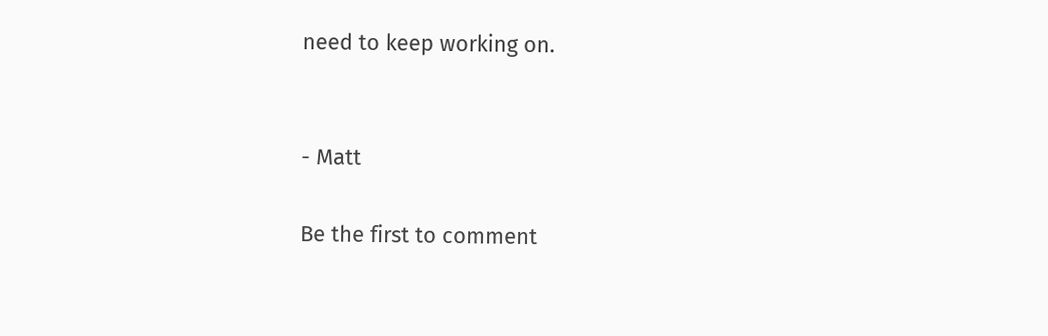need to keep working on.


- Matt

Be the first to comment